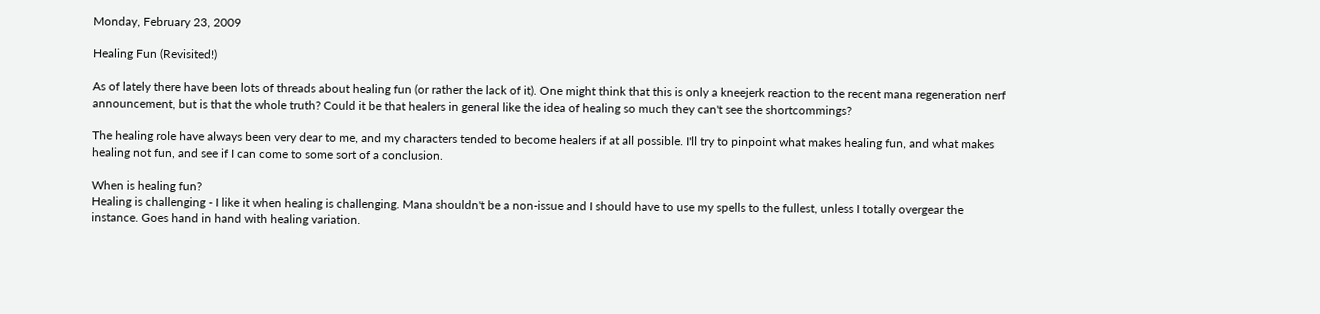Monday, February 23, 2009

Healing Fun (Revisited!)

As of lately there have been lots of threads about healing fun (or rather the lack of it). One might think that this is only a kneejerk reaction to the recent mana regeneration nerf announcement, but is that the whole truth? Could it be that healers in general like the idea of healing so much they can't see the shortcommings?

The healing role have always been very dear to me, and my characters tended to become healers if at all possible. I'll try to pinpoint what makes healing fun, and what makes healing not fun, and see if I can come to some sort of a conclusion.

When is healing fun?
Healing is challenging - I like it when healing is challenging. Mana shouldn't be a non-issue and I should have to use my spells to the fullest, unless I totally overgear the instance. Goes hand in hand with healing variation.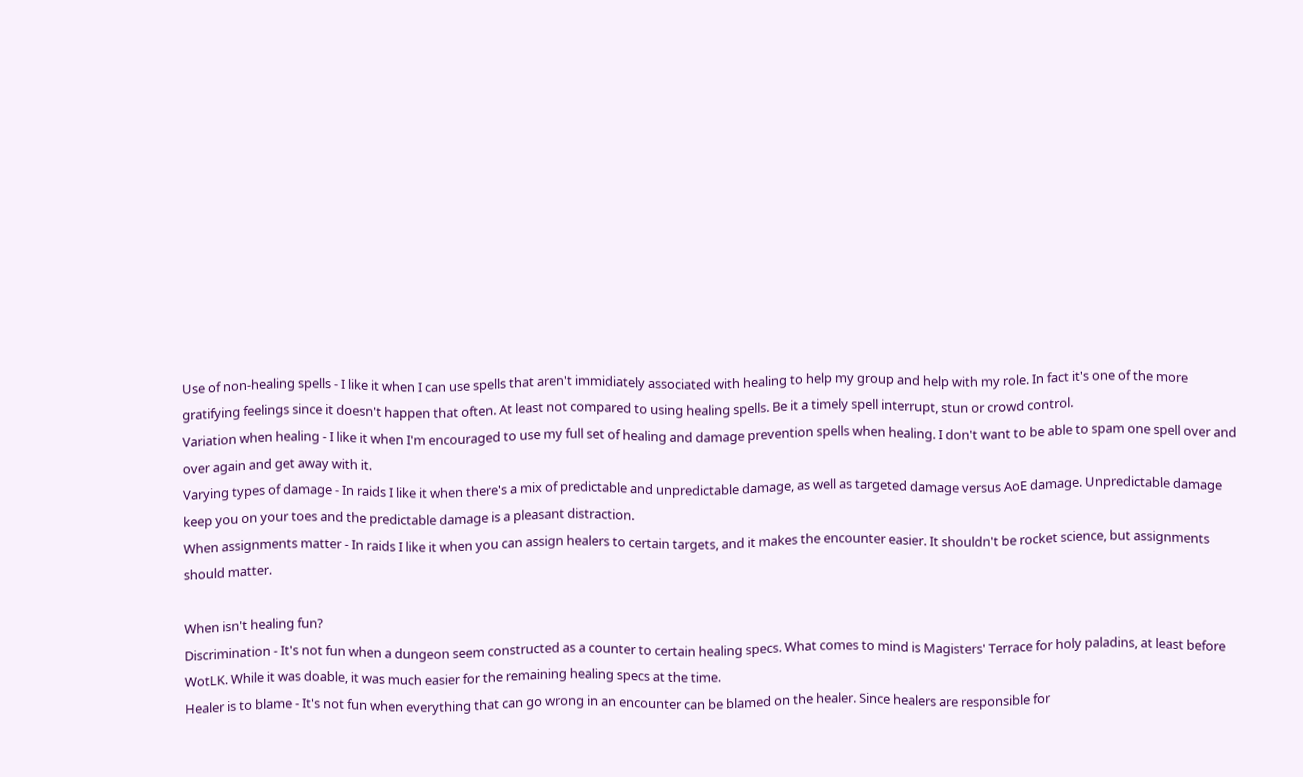Use of non-healing spells - I like it when I can use spells that aren't immidiately associated with healing to help my group and help with my role. In fact it's one of the more gratifying feelings since it doesn't happen that often. At least not compared to using healing spells. Be it a timely spell interrupt, stun or crowd control.
Variation when healing - I like it when I'm encouraged to use my full set of healing and damage prevention spells when healing. I don't want to be able to spam one spell over and over again and get away with it.
Varying types of damage - In raids I like it when there's a mix of predictable and unpredictable damage, as well as targeted damage versus AoE damage. Unpredictable damage keep you on your toes and the predictable damage is a pleasant distraction.
When assignments matter - In raids I like it when you can assign healers to certain targets, and it makes the encounter easier. It shouldn't be rocket science, but assignments should matter.

When isn't healing fun?
Discrimination - It's not fun when a dungeon seem constructed as a counter to certain healing specs. What comes to mind is Magisters' Terrace for holy paladins, at least before WotLK. While it was doable, it was much easier for the remaining healing specs at the time.
Healer is to blame - It's not fun when everything that can go wrong in an encounter can be blamed on the healer. Since healers are responsible for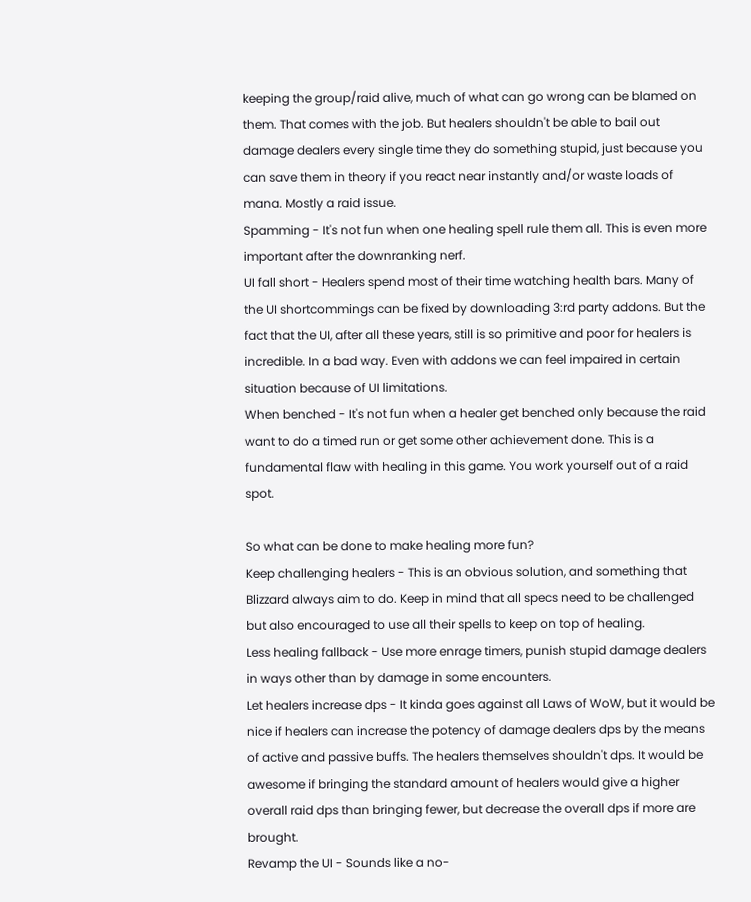keeping the group/raid alive, much of what can go wrong can be blamed on them. That comes with the job. But healers shouldn't be able to bail out damage dealers every single time they do something stupid, just because you can save them in theory if you react near instantly and/or waste loads of mana. Mostly a raid issue.
Spamming - It's not fun when one healing spell rule them all. This is even more important after the downranking nerf.
UI fall short - Healers spend most of their time watching health bars. Many of the UI shortcommings can be fixed by downloading 3:rd party addons. But the fact that the UI, after all these years, still is so primitive and poor for healers is incredible. In a bad way. Even with addons we can feel impaired in certain situation because of UI limitations.
When benched - It's not fun when a healer get benched only because the raid want to do a timed run or get some other achievement done. This is a fundamental flaw with healing in this game. You work yourself out of a raid spot.

So what can be done to make healing more fun?
Keep challenging healers - This is an obvious solution, and something that Blizzard always aim to do. Keep in mind that all specs need to be challenged but also encouraged to use all their spells to keep on top of healing.
Less healing fallback - Use more enrage timers, punish stupid damage dealers in ways other than by damage in some encounters.
Let healers increase dps - It kinda goes against all Laws of WoW, but it would be nice if healers can increase the potency of damage dealers dps by the means of active and passive buffs. The healers themselves shouldn't dps. It would be awesome if bringing the standard amount of healers would give a higher overall raid dps than bringing fewer, but decrease the overall dps if more are brought.
Revamp the UI - Sounds like a no-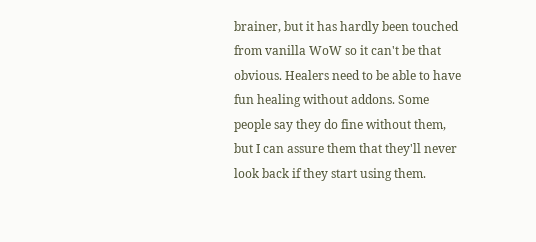brainer, but it has hardly been touched from vanilla WoW so it can't be that obvious. Healers need to be able to have fun healing without addons. Some people say they do fine without them, but I can assure them that they'll never look back if they start using them.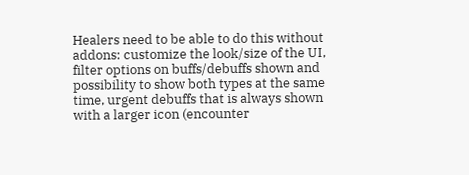Healers need to be able to do this without addons: customize the look/size of the UI, filter options on buffs/debuffs shown and possibility to show both types at the same time, urgent debuffs that is always shown with a larger icon (encounter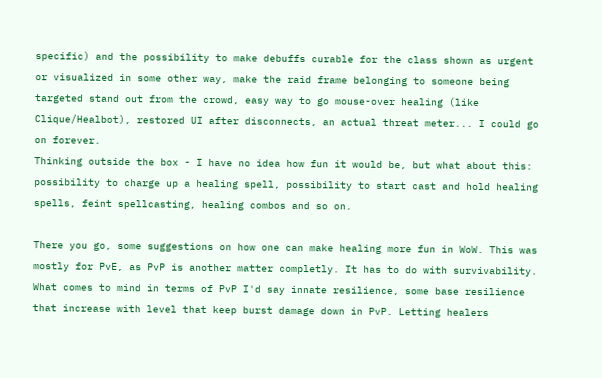specific) and the possibility to make debuffs curable for the class shown as urgent or visualized in some other way, make the raid frame belonging to someone being targeted stand out from the crowd, easy way to go mouse-over healing (like Clique/Healbot), restored UI after disconnects, an actual threat meter... I could go on forever.
Thinking outside the box - I have no idea how fun it would be, but what about this: possibility to charge up a healing spell, possibility to start cast and hold healing spells, feint spellcasting, healing combos and so on.

There you go, some suggestions on how one can make healing more fun in WoW. This was mostly for PvE, as PvP is another matter completly. It has to do with survivability. What comes to mind in terms of PvP I'd say innate resilience, some base resilience that increase with level that keep burst damage down in PvP. Letting healers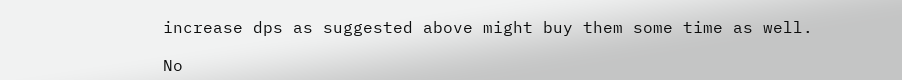increase dps as suggested above might buy them some time as well.

No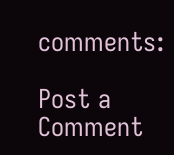comments:

Post a Comment